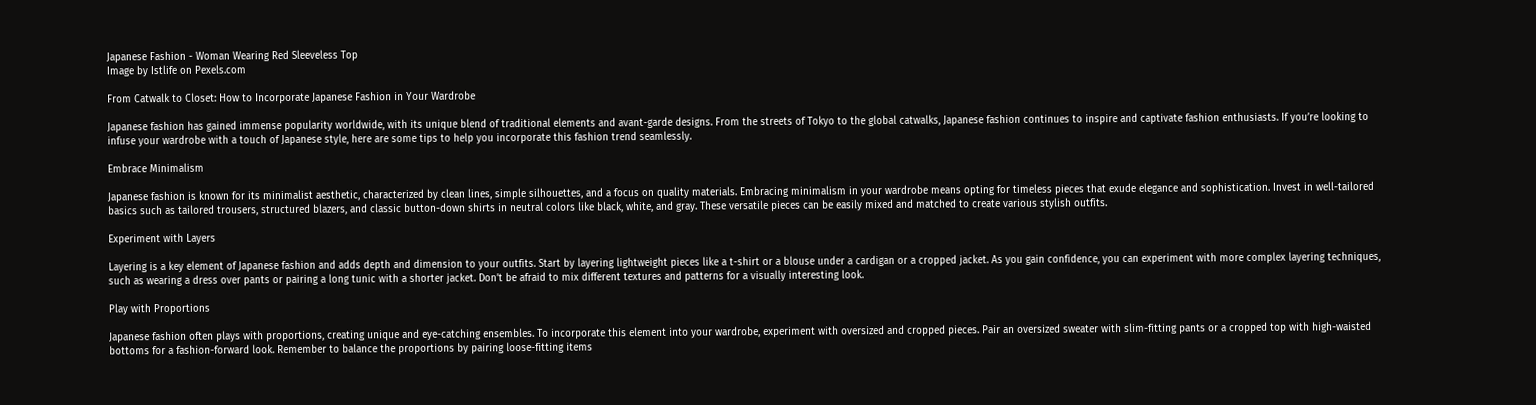Japanese Fashion - Woman Wearing Red Sleeveless Top
Image by Istlife on Pexels.com

From Catwalk to Closet: How to Incorporate Japanese Fashion in Your Wardrobe

Japanese fashion has gained immense popularity worldwide, with its unique blend of traditional elements and avant-garde designs. From the streets of Tokyo to the global catwalks, Japanese fashion continues to inspire and captivate fashion enthusiasts. If you’re looking to infuse your wardrobe with a touch of Japanese style, here are some tips to help you incorporate this fashion trend seamlessly.

Embrace Minimalism

Japanese fashion is known for its minimalist aesthetic, characterized by clean lines, simple silhouettes, and a focus on quality materials. Embracing minimalism in your wardrobe means opting for timeless pieces that exude elegance and sophistication. Invest in well-tailored basics such as tailored trousers, structured blazers, and classic button-down shirts in neutral colors like black, white, and gray. These versatile pieces can be easily mixed and matched to create various stylish outfits.

Experiment with Layers

Layering is a key element of Japanese fashion and adds depth and dimension to your outfits. Start by layering lightweight pieces like a t-shirt or a blouse under a cardigan or a cropped jacket. As you gain confidence, you can experiment with more complex layering techniques, such as wearing a dress over pants or pairing a long tunic with a shorter jacket. Don’t be afraid to mix different textures and patterns for a visually interesting look.

Play with Proportions

Japanese fashion often plays with proportions, creating unique and eye-catching ensembles. To incorporate this element into your wardrobe, experiment with oversized and cropped pieces. Pair an oversized sweater with slim-fitting pants or a cropped top with high-waisted bottoms for a fashion-forward look. Remember to balance the proportions by pairing loose-fitting items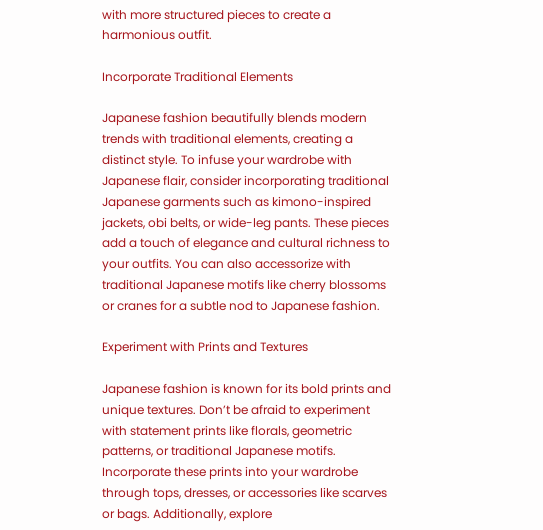with more structured pieces to create a harmonious outfit.

Incorporate Traditional Elements

Japanese fashion beautifully blends modern trends with traditional elements, creating a distinct style. To infuse your wardrobe with Japanese flair, consider incorporating traditional Japanese garments such as kimono-inspired jackets, obi belts, or wide-leg pants. These pieces add a touch of elegance and cultural richness to your outfits. You can also accessorize with traditional Japanese motifs like cherry blossoms or cranes for a subtle nod to Japanese fashion.

Experiment with Prints and Textures

Japanese fashion is known for its bold prints and unique textures. Don’t be afraid to experiment with statement prints like florals, geometric patterns, or traditional Japanese motifs. Incorporate these prints into your wardrobe through tops, dresses, or accessories like scarves or bags. Additionally, explore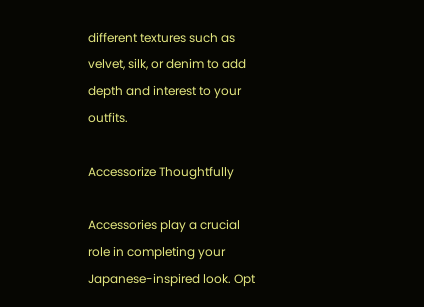different textures such as velvet, silk, or denim to add depth and interest to your outfits.

Accessorize Thoughtfully

Accessories play a crucial role in completing your Japanese-inspired look. Opt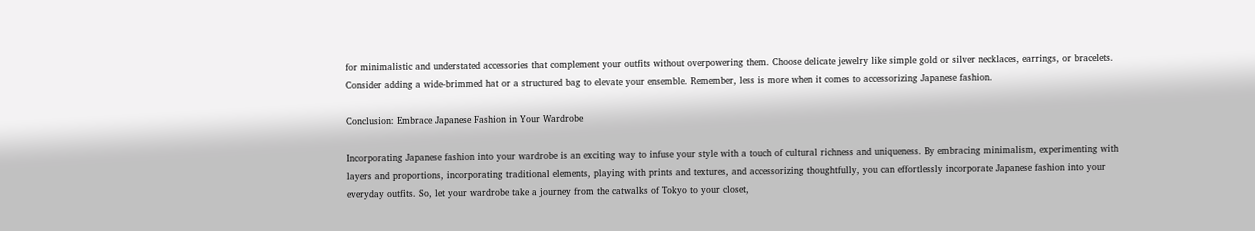for minimalistic and understated accessories that complement your outfits without overpowering them. Choose delicate jewelry like simple gold or silver necklaces, earrings, or bracelets. Consider adding a wide-brimmed hat or a structured bag to elevate your ensemble. Remember, less is more when it comes to accessorizing Japanese fashion.

Conclusion: Embrace Japanese Fashion in Your Wardrobe

Incorporating Japanese fashion into your wardrobe is an exciting way to infuse your style with a touch of cultural richness and uniqueness. By embracing minimalism, experimenting with layers and proportions, incorporating traditional elements, playing with prints and textures, and accessorizing thoughtfully, you can effortlessly incorporate Japanese fashion into your everyday outfits. So, let your wardrobe take a journey from the catwalks of Tokyo to your closet,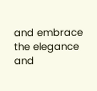and embrace the elegance and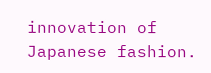innovation of Japanese fashion.